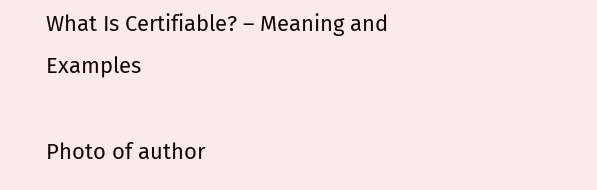What Is Certifiable? – Meaning and Examples

Photo of author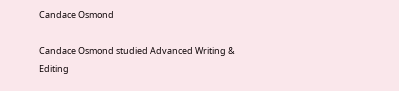Candace Osmond

Candace Osmond studied Advanced Writing & Editing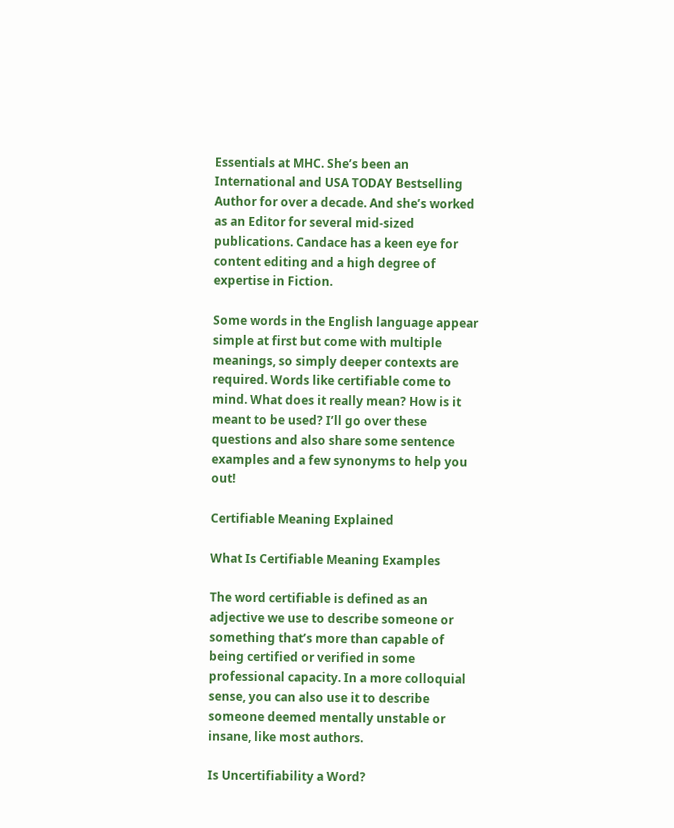Essentials at MHC. She’s been an International and USA TODAY Bestselling Author for over a decade. And she’s worked as an Editor for several mid-sized publications. Candace has a keen eye for content editing and a high degree of expertise in Fiction.

Some words in the English language appear simple at first but come with multiple meanings, so simply deeper contexts are required. Words like certifiable come to mind. What does it really mean? How is it meant to be used? I’ll go over these questions and also share some sentence examples and a few synonyms to help you out!

Certifiable Meaning Explained

What Is Certifiable Meaning Examples

The word certifiable is defined as an adjective we use to describe someone or something that’s more than capable of being certified or verified in some professional capacity. In a more colloquial sense, you can also use it to describe someone deemed mentally unstable or insane, like most authors.

Is Uncertifiability a Word?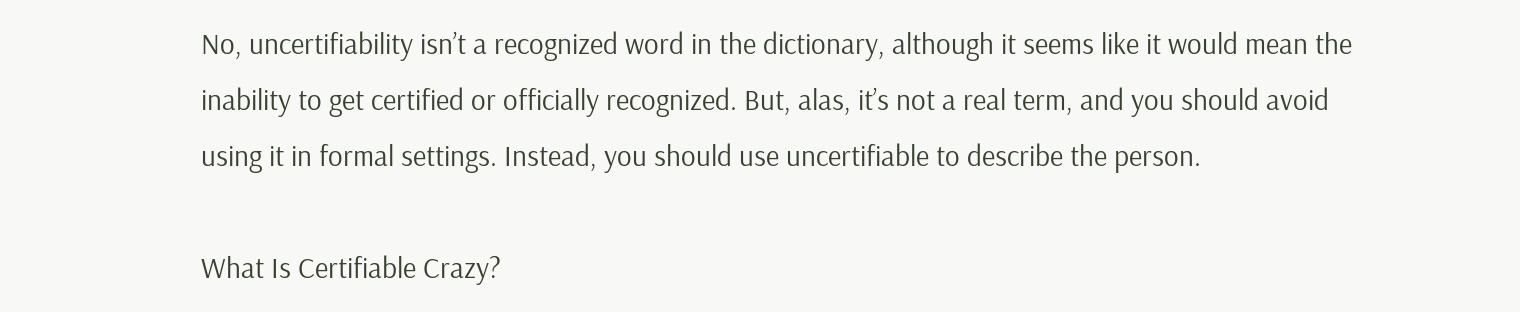No, uncertifiability isn’t a recognized word in the dictionary, although it seems like it would mean the inability to get certified or officially recognized. But, alas, it’s not a real term, and you should avoid using it in formal settings. Instead, you should use uncertifiable to describe the person.

What Is Certifiable Crazy?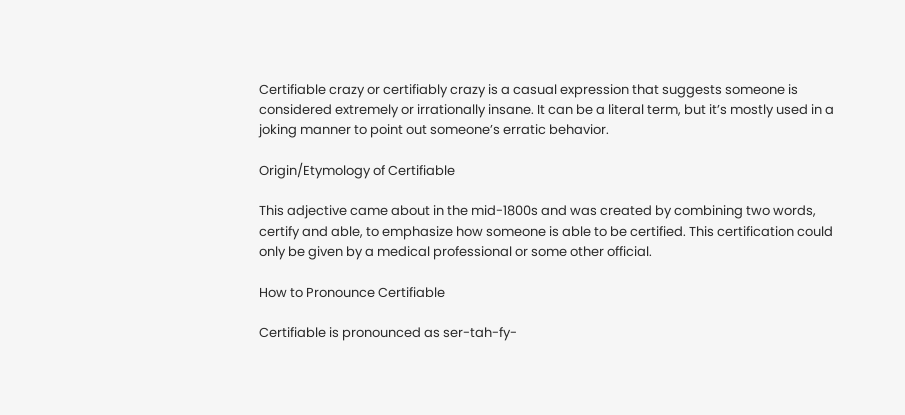Certifiable crazy or certifiably crazy is a casual expression that suggests someone is considered extremely or irrationally insane. It can be a literal term, but it’s mostly used in a joking manner to point out someone’s erratic behavior.

Origin/Etymology of Certifiable

This adjective came about in the mid-1800s and was created by combining two words, certify and able, to emphasize how someone is able to be certified. This certification could only be given by a medical professional or some other official.

How to Pronounce Certifiable

Certifiable is pronounced as ser-tah-fy-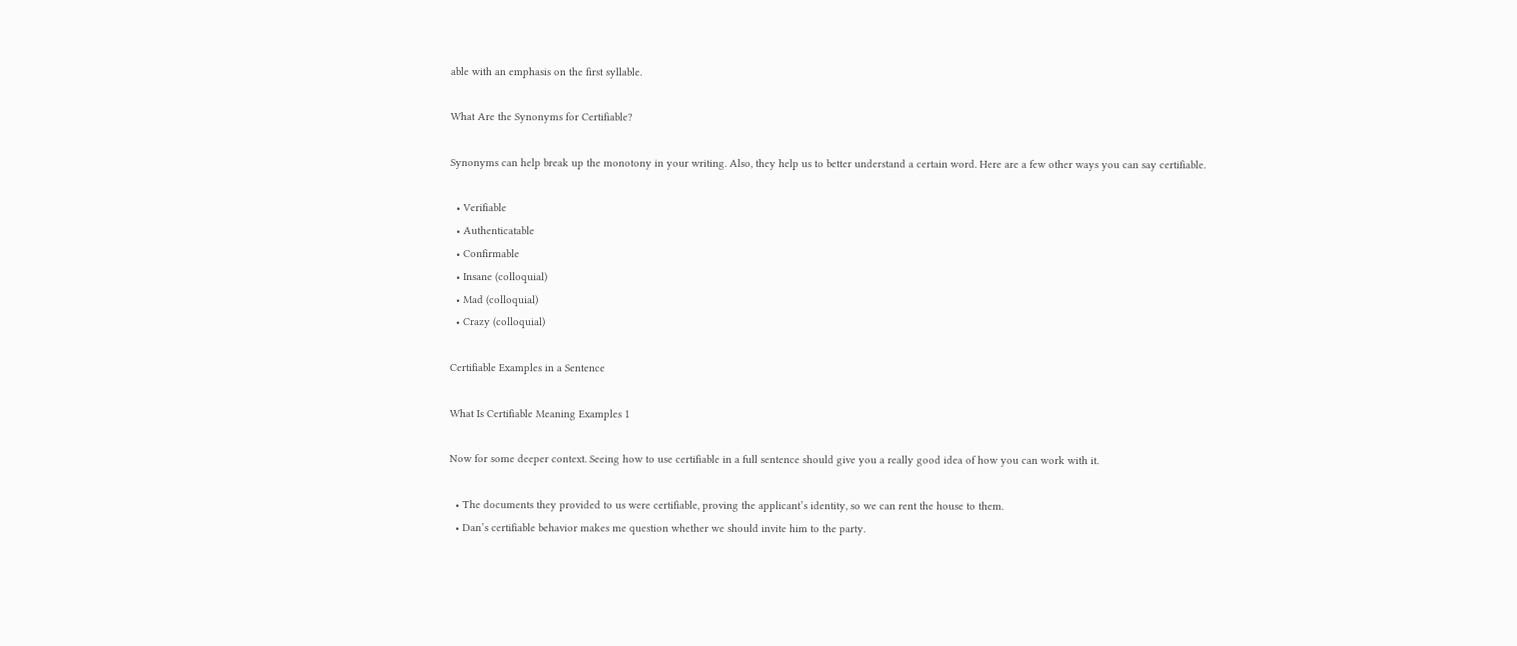able with an emphasis on the first syllable.

What Are the Synonyms for Certifiable?

Synonyms can help break up the monotony in your writing. Also, they help us to better understand a certain word. Here are a few other ways you can say certifiable.

  • Verifiable
  • Authenticatable
  • Confirmable
  • Insane (colloquial)
  • Mad (colloquial)
  • Crazy (colloquial)

Certifiable Examples in a Sentence

What Is Certifiable Meaning Examples 1

Now for some deeper context. Seeing how to use certifiable in a full sentence should give you a really good idea of how you can work with it.

  • The documents they provided to us were certifiable, proving the applicant’s identity, so we can rent the house to them.
  • Dan’s certifiable behavior makes me question whether we should invite him to the party.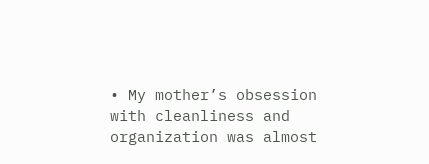• My mother’s obsession with cleanliness and organization was almost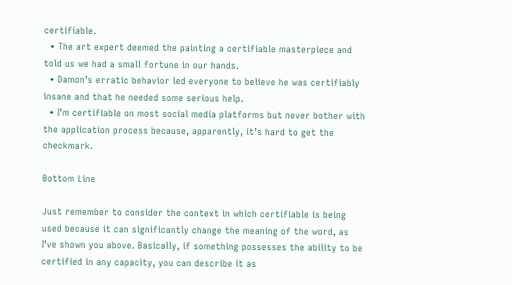certifiable.
  • The art expert deemed the painting a certifiable masterpiece and told us we had a small fortune in our hands.
  • Damon’s erratic behavior led everyone to believe he was certifiably insane and that he needed some serious help.
  • I’m certifiable on most social media platforms but never bother with the application process because, apparently, it’s hard to get the checkmark.

Bottom Line

Just remember to consider the context in which certifiable is being used because it can significantly change the meaning of the word, as I’ve shown you above. Basically, if something possesses the ability to be certified in any capacity, you can describe it as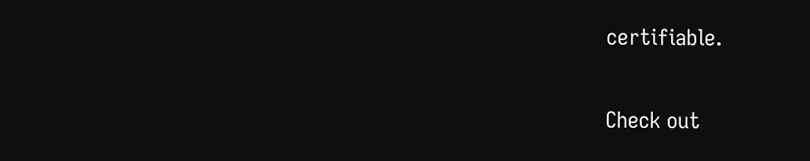certifiable.

Check out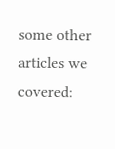some other articles we covered: